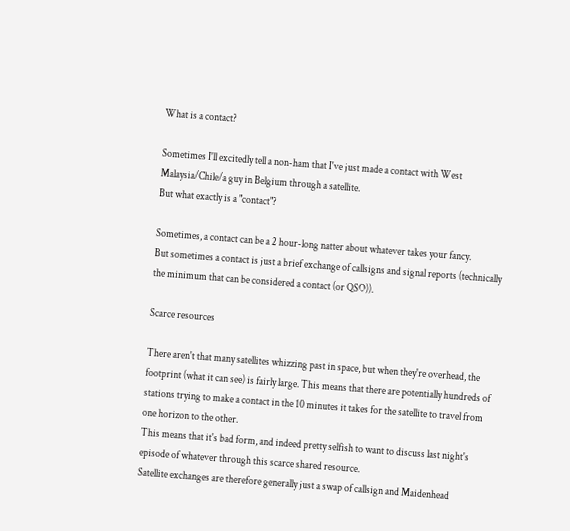What is a contact?

Sometimes I'll excitedly tell a non-ham that I've just made a contact with West Malaysia/Chile/a guy in Belgium through a satellite.
But what exactly is a "contact"?

Sometimes, a contact can be a 2 hour-long natter about whatever takes your fancy.
But sometimes a contact is just a brief exchange of callsigns and signal reports (technically the minimum that can be considered a contact (or QSO)).

Scarce resources

There aren't that many satellites whizzing past in space, but when they're overhead, the footprint (what it can see) is fairly large. This means that there are potentially hundreds of stations trying to make a contact in the 10 minutes it takes for the satellite to travel from one horizon to the other.
This means that it's bad form, and indeed pretty selfish to want to discuss last night's episode of whatever through this scarce shared resource.
Satellite exchanges are therefore generally just a swap of callsign and Maidenhead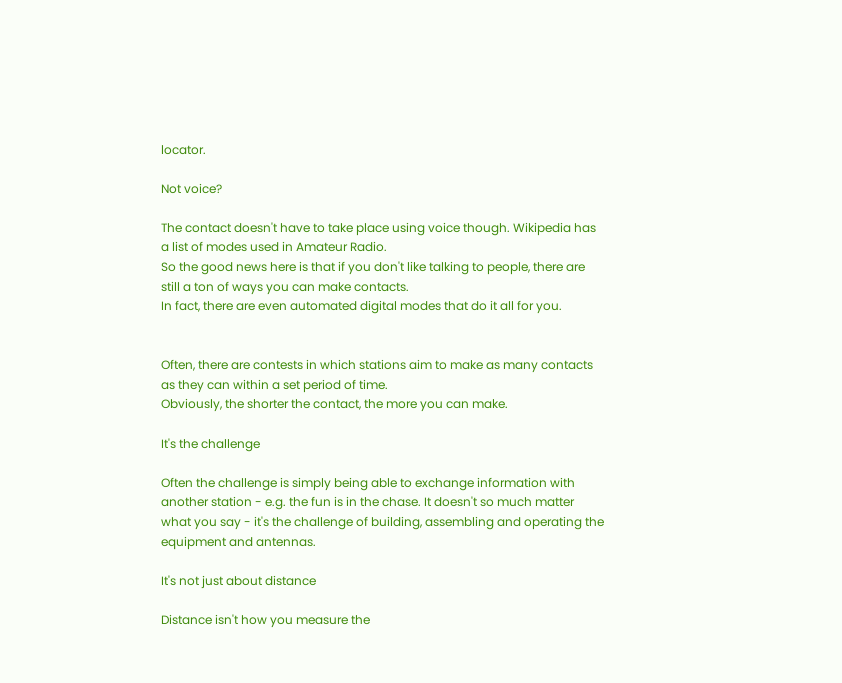locator.

Not voice?

The contact doesn't have to take place using voice though. Wikipedia has a list of modes used in Amateur Radio.
So the good news here is that if you don't like talking to people, there are still a ton of ways you can make contacts.
In fact, there are even automated digital modes that do it all for you.


Often, there are contests in which stations aim to make as many contacts as they can within a set period of time.
Obviously, the shorter the contact, the more you can make.

It's the challenge

Often the challenge is simply being able to exchange information with another station - e.g. the fun is in the chase. It doesn't so much matter what you say - it's the challenge of building, assembling and operating the equipment and antennas.

It's not just about distance

Distance isn't how you measure the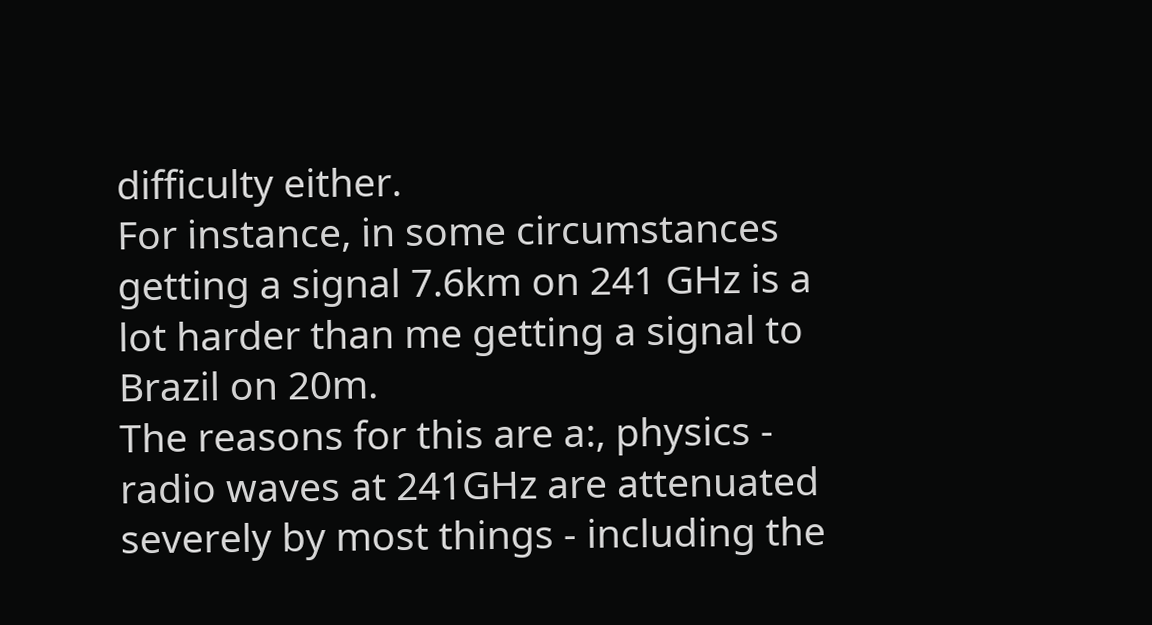difficulty either.
For instance, in some circumstances getting a signal 7.6km on 241 GHz is a lot harder than me getting a signal to Brazil on 20m.
The reasons for this are a:, physics - radio waves at 241GHz are attenuated severely by most things - including the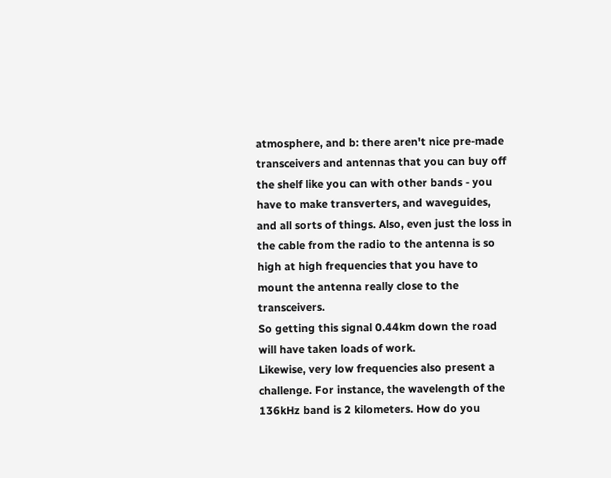atmosphere, and b: there aren't nice pre-made transceivers and antennas that you can buy off the shelf like you can with other bands - you have to make transverters, and waveguides, and all sorts of things. Also, even just the loss in the cable from the radio to the antenna is so high at high frequencies that you have to mount the antenna really close to the transceivers.
So getting this signal 0.44km down the road will have taken loads of work.
Likewise, very low frequencies also present a challenge. For instance, the wavelength of the 136kHz band is 2 kilometers. How do you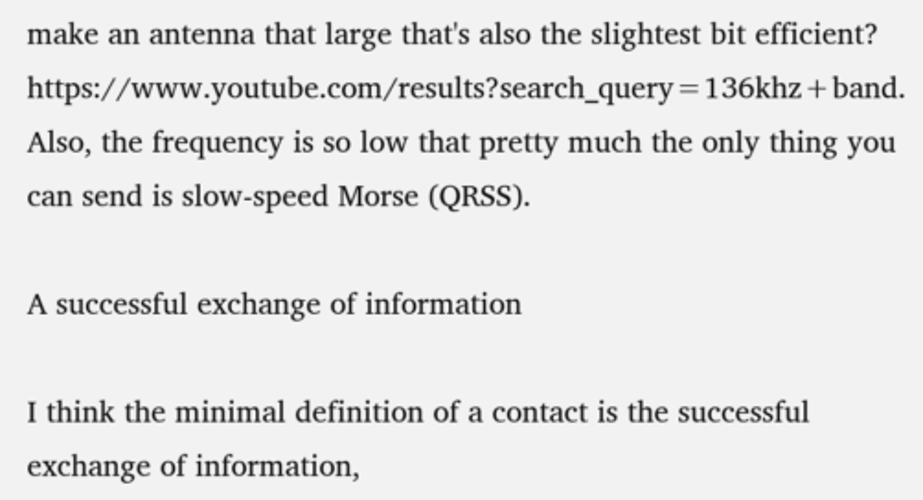make an antenna that large that's also the slightest bit efficient? https://www.youtube.com/results?search_query=136khz+band. Also, the frequency is so low that pretty much the only thing you can send is slow-speed Morse (QRSS).

A successful exchange of information

I think the minimal definition of a contact is the successful exchange of information,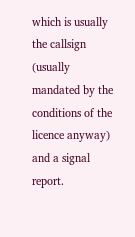which is usually the callsign (usually mandated by the conditions of the licence anyway) and a signal report.